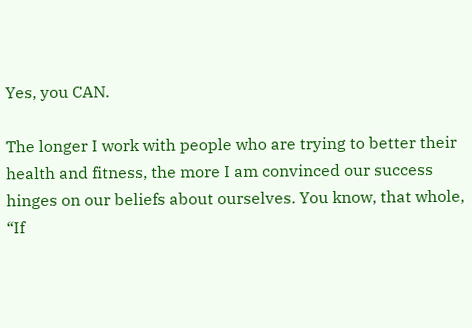Yes, you CAN.

The longer I work with people who are trying to better their health and fitness, the more I am convinced our success hinges on our beliefs about ourselves. You know, that whole, “If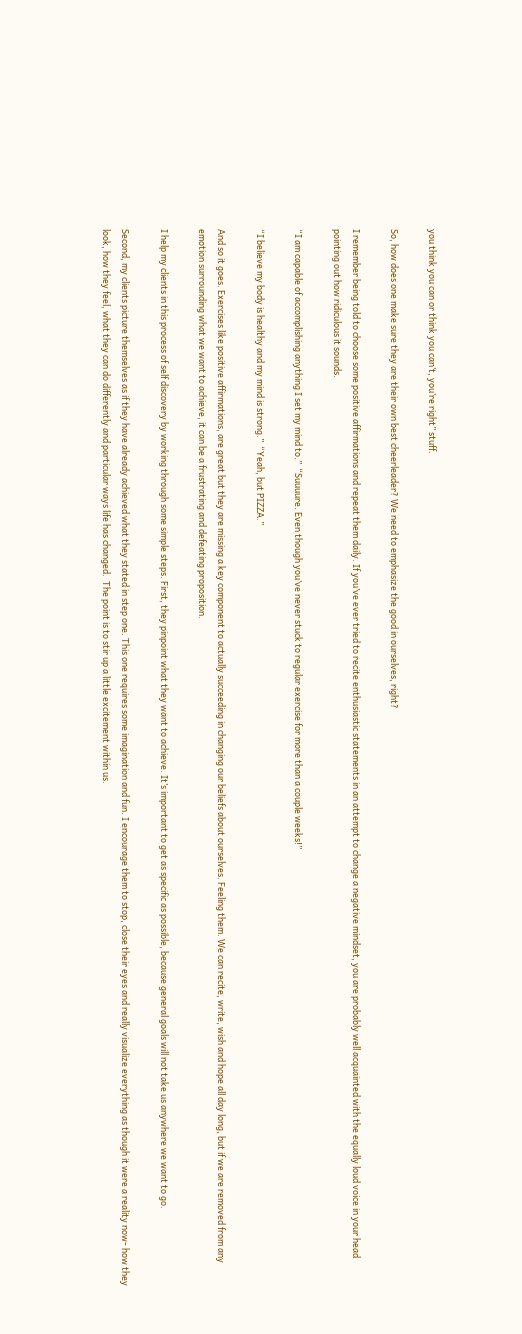you think you can or think you can’t, you’re right” stuff.

So, how does one make sure they are their own best cheerleader? We need to emphasize the good in ourselves, right?

I remember being told to choose some positive affirmations and repeat them daily. If you’ve ever tried to recite enthusiastic statements in an attempt to change a negative mindset, you are probably well acquainted with the equally loud voice in your head pointing out how ridiculous it sounds.

“I am capable of accomplishing anything I set my mind to.”  “Suuuure. Even though you’ve never stuck to regular exercise for more than a couple weeks!”

“I believe my body is healthy and my mind is strong.”  “Yeah, but PIZZA.”

And so it goes. Exercises like positive affirmations, are great but they are missing a key component to actually succeeding in changing our beliefs about ourselves. Feeling them. We can recite, write, wish and hope all day long, but if we are removed from any emotion surrounding what we want to achieve, it can be a frustrating and defeating proposition.

I help my clients in this process of self discovery by working through some simple steps. First, they pinpoint what they want to achieve. It’s important to get as specific as possible, because general goals will not take us anywhere we want to go.

Second, my clients picture themselves as if they have already achieved what they stated in step one. This one requires some imagination and fun. I encourage them to stop, close their eyes and really visualize everything as though it were a reality now- how they look, how they feel, what they can do differently and particular ways life has changed.  The point is to stir up a little excitement within us.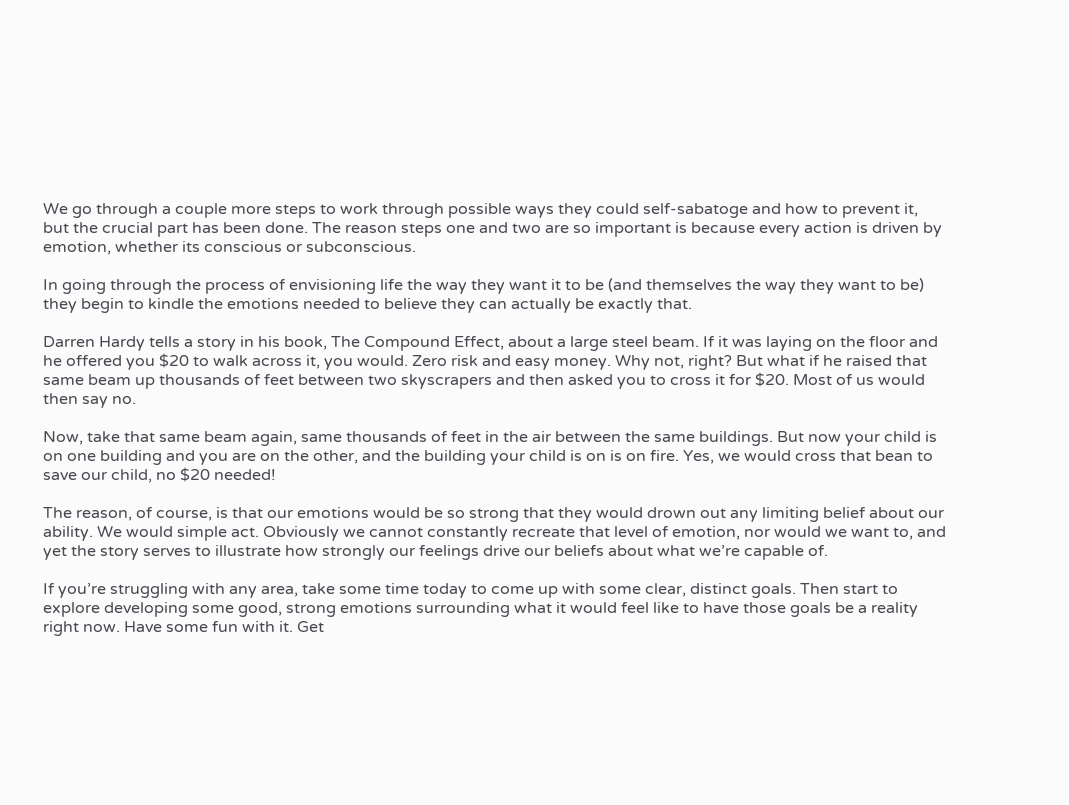We go through a couple more steps to work through possible ways they could self-sabatoge and how to prevent it, but the crucial part has been done. The reason steps one and two are so important is because every action is driven by emotion, whether its conscious or subconscious.

In going through the process of envisioning life the way they want it to be (and themselves the way they want to be) they begin to kindle the emotions needed to believe they can actually be exactly that.

Darren Hardy tells a story in his book, The Compound Effect, about a large steel beam. If it was laying on the floor and he offered you $20 to walk across it, you would. Zero risk and easy money. Why not, right? But what if he raised that same beam up thousands of feet between two skyscrapers and then asked you to cross it for $20. Most of us would then say no.

Now, take that same beam again, same thousands of feet in the air between the same buildings. But now your child is on one building and you are on the other, and the building your child is on is on fire. Yes, we would cross that bean to save our child, no $20 needed!

The reason, of course, is that our emotions would be so strong that they would drown out any limiting belief about our ability. We would simple act. Obviously we cannot constantly recreate that level of emotion, nor would we want to, and yet the story serves to illustrate how strongly our feelings drive our beliefs about what we’re capable of.

If you’re struggling with any area, take some time today to come up with some clear, distinct goals. Then start to explore developing some good, strong emotions surrounding what it would feel like to have those goals be a reality right now. Have some fun with it. Get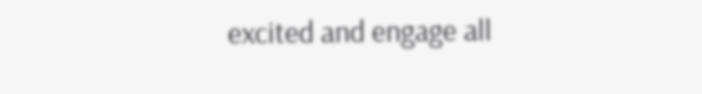excited and engage all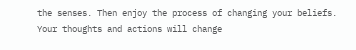the senses. Then enjoy the process of changing your beliefs. Your thoughts and actions will change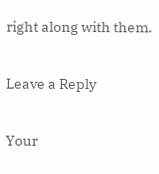right along with them.

Leave a Reply

Your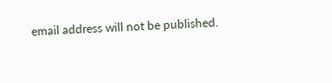email address will not be published.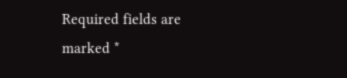Required fields are marked *